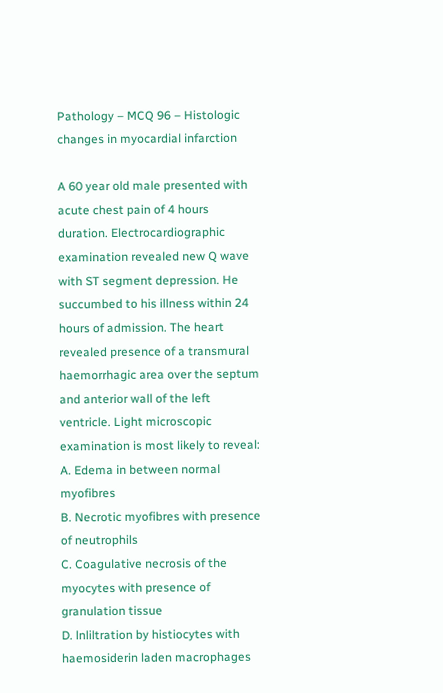Pathology – MCQ 96 – Histologic changes in myocardial infarction

A 60 year old male presented with acute chest pain of 4 hours duration. Electrocardiographic examination revealed new Q wave with ST segment depression. He succumbed to his illness within 24 hours of admission. The heart revealed presence of a transmural haemorrhagic area over the septum and anterior wall of the left ventricle. Light microscopic examination is most likely to reveal:
A. Edema in between normal myofibres
B. Necrotic myofibres with presence of neutrophils
C. Coagulative necrosis of the myocytes with presence of granulation tissue
D. lnliltration by histiocytes with haemosiderin laden macrophages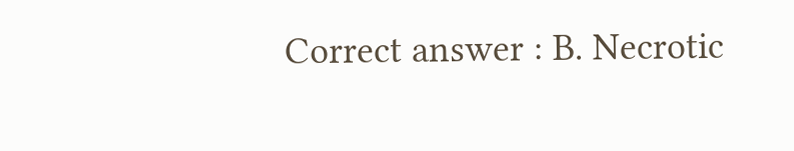Correct answer : B. Necrotic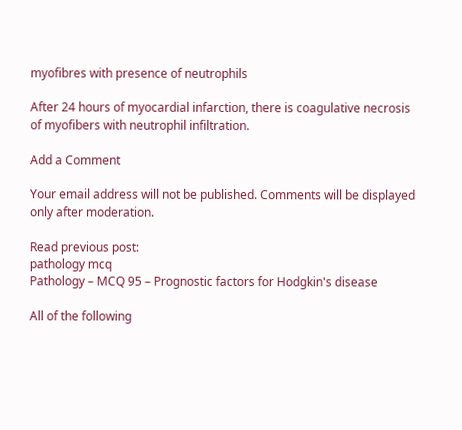myofibres with presence of neutrophils

After 24 hours of myocardial infarction, there is coagulative necrosis of myofibers with neutrophil infiltration.

Add a Comment

Your email address will not be published. Comments will be displayed only after moderation.

Read previous post:
pathology mcq
Pathology – MCQ 95 – Prognostic factors for Hodgkin's disease

All of the following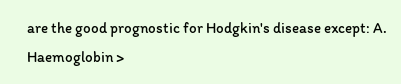are the good prognostic for Hodgkin's disease except: A. Haemoglobin >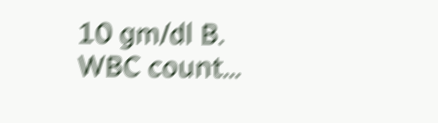10 gm/dl B. WBC count...